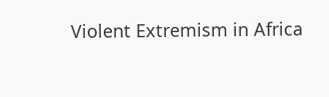Violent Extremism in Africa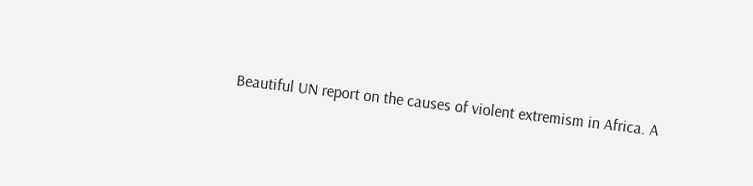Beautiful UN report on the causes of violent extremism in Africa. A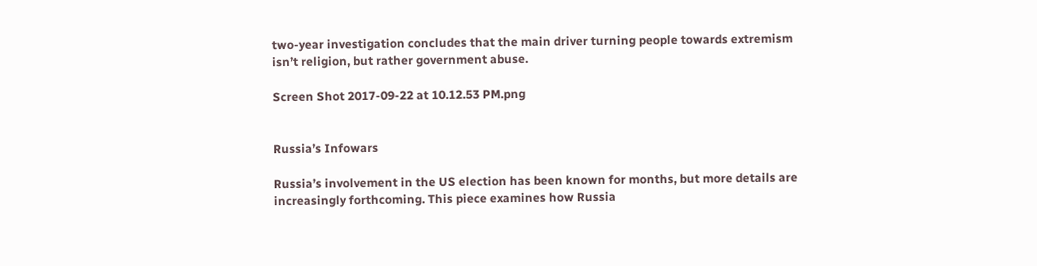two-year investigation concludes that the main driver turning people towards extremism isn’t religion, but rather government abuse.

Screen Shot 2017-09-22 at 10.12.53 PM.png


Russia’s Infowars

Russia’s involvement in the US election has been known for months, but more details are increasingly forthcoming. This piece examines how Russia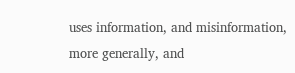uses information, and misinformation, more generally, and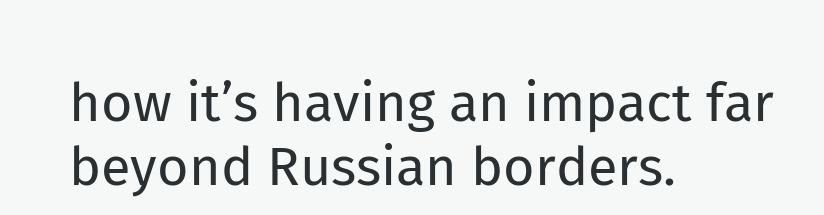how it’s having an impact far beyond Russian borders.